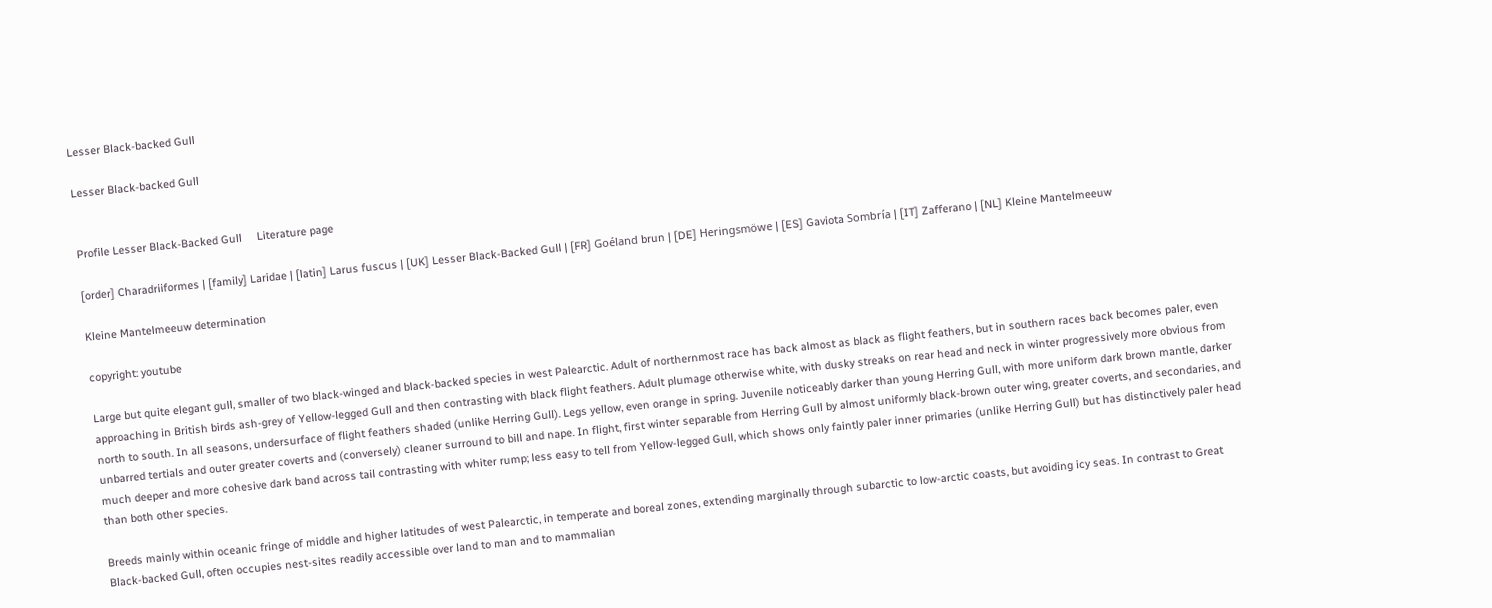Lesser Black-backed Gull

Lesser Black-backed Gull


Profile Lesser Black-Backed Gull     Literature page

[order] Charadriiformes | [family] Laridae | [latin] Larus fuscus | [UK] Lesser Black-Backed Gull | [FR] Goéland brun | [DE] Heringsmöwe | [ES] Gaviota Sombría | [IT] Zafferano | [NL] Kleine Mantelmeeuw

Kleine Mantelmeeuw determination

copyright: youtube

Large but quite elegant gull, smaller of two black-winged and black-backed species in west Palearctic. Adult of northernmost race has back almost as black as flight feathers, but in southern races back becomes paler, even approaching in British birds ash-grey of Yellow-legged Gull and then contrasting with black flight feathers. Adult plumage otherwise white, with dusky streaks on rear head and neck in winter progressively more obvious from north to south. In all seasons, undersurface of flight feathers shaded (unlike Herring Gull). Legs yellow, even orange in spring. Juvenile noticeably darker than young Herring Gull, with more uniform dark brown mantle, darker unbarred tertials and outer greater coverts and (conversely) cleaner surround to bill and nape. In flight, first winter separable from Herring Gull by almost uniformly black-brown outer wing, greater coverts, and secondaries, and much deeper and more cohesive dark band across tail contrasting with whiter rump; less easy to tell from Yellow-legged Gull, which shows only faintly paler inner primaries (unlike Herring Gull) but has distinctively paler head than both other species.

Breeds mainly within oceanic fringe of middle and higher latitudes of west Palearctic, in temperate and boreal zones, extending marginally through subarctic to low-arctic coasts, but avoiding icy seas. In contrast to Great Black-backed Gull, often occupies nest-sites readily accessible over land to man and to mammalian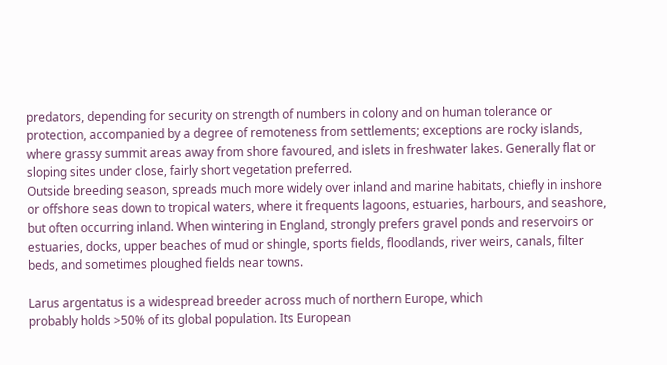predators, depending for security on strength of numbers in colony and on human tolerance or protection, accompanied by a degree of remoteness from settlements; exceptions are rocky islands, where grassy summit areas away from shore favoured, and islets in freshwater lakes. Generally flat or sloping sites under close, fairly short vegetation preferred.
Outside breeding season, spreads much more widely over inland and marine habitats, chiefly in inshore or offshore seas down to tropical waters, where it frequents lagoons, estuaries, harbours, and seashore, but often occurring inland. When wintering in England, strongly prefers gravel ponds and reservoirs or estuaries, docks, upper beaches of mud or shingle, sports fields, floodlands, river weirs, canals, filter beds, and sometimes ploughed fields near towns.

Larus argentatus is a widespread breeder across much of northern Europe, which
probably holds >50% of its global population. Its European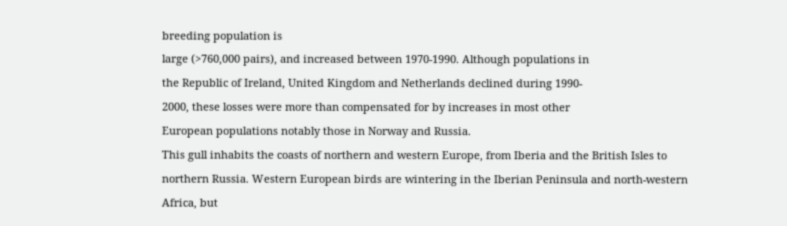breeding population is
large (>760,000 pairs), and increased between 1970-1990. Although populations in
the Republic of Ireland, United Kingdom and Netherlands declined during 1990-
2000, these losses were more than compensated for by increases in most other
European populations notably those in Norway and Russia.
This gull inhabits the coasts of northern and western Europe, from Iberia and the British Isles to northern Russia. Western European birds are wintering in the Iberian Peninsula and north-western Africa, but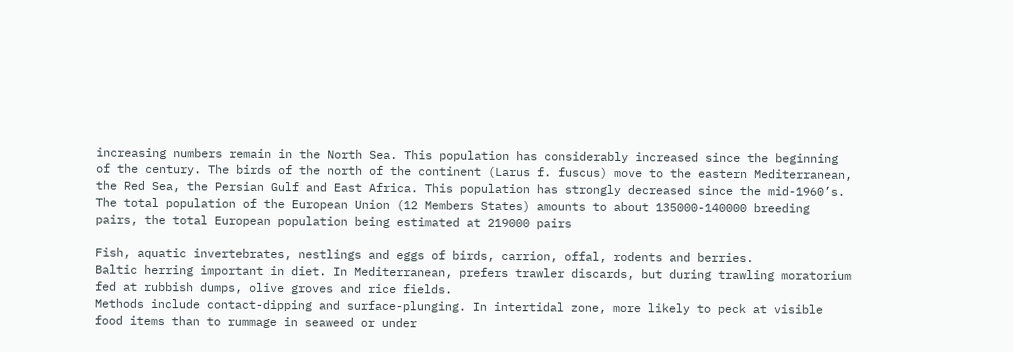increasing numbers remain in the North Sea. This population has considerably increased since the beginning of the century. The birds of the north of the continent (Larus f. fuscus) move to the eastern Mediterranean, the Red Sea, the Persian Gulf and East Africa. This population has strongly decreased since the mid-1960’s. The total population of the European Union (12 Members States) amounts to about 135000-140000 breeding pairs, the total European population being estimated at 219000 pairs

Fish, aquatic invertebrates, nestlings and eggs of birds, carrion, offal, rodents and berries.
Baltic herring important in diet. In Mediterranean, prefers trawler discards, but during trawling moratorium fed at rubbish dumps, olive groves and rice fields.
Methods include contact-dipping and surface-plunging. In intertidal zone, more likely to peck at visible food items than to rummage in seaweed or under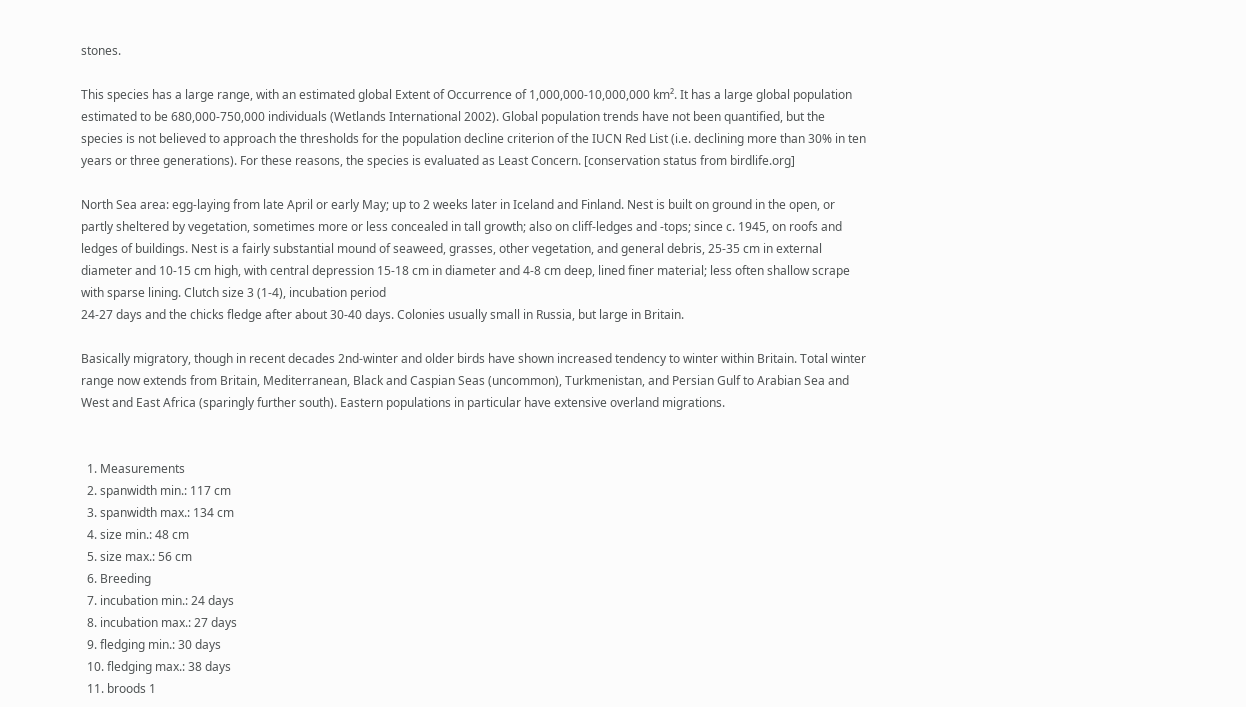stones.

This species has a large range, with an estimated global Extent of Occurrence of 1,000,000-10,000,000 km². It has a large global population estimated to be 680,000-750,000 individuals (Wetlands International 2002). Global population trends have not been quantified, but the species is not believed to approach the thresholds for the population decline criterion of the IUCN Red List (i.e. declining more than 30% in ten years or three generations). For these reasons, the species is evaluated as Least Concern. [conservation status from birdlife.org]

North Sea area: egg-laying from late April or early May; up to 2 weeks later in Iceland and Finland. Nest is built on ground in the open, or partly sheltered by vegetation, sometimes more or less concealed in tall growth; also on cliff-ledges and -tops; since c. 1945, on roofs and ledges of buildings. Nest is a fairly substantial mound of seaweed, grasses, other vegetation, and general debris, 25-35 cm in external diameter and 10-15 cm high, with central depression 15-18 cm in diameter and 4-8 cm deep, lined finer material; less often shallow scrape with sparse lining. Clutch size 3 (1-4), incubation period
24-27 days and the chicks fledge after about 30-40 days. Colonies usually small in Russia, but large in Britain.

Basically migratory, though in recent decades 2nd-winter and older birds have shown increased tendency to winter within Britain. Total winter range now extends from Britain, Mediterranean, Black and Caspian Seas (uncommon), Turkmenistan, and Persian Gulf to Arabian Sea and West and East Africa (sparingly further south). Eastern populations in particular have extensive overland migrations.


  1. Measurements
  2. spanwidth min.: 117 cm
  3. spanwidth max.: 134 cm
  4. size min.: 48 cm
  5. size max.: 56 cm
  6. Breeding
  7. incubation min.: 24 days
  8. incubation max.: 27 days
  9. fledging min.: 30 days
  10. fledging max.: 38 days
  11. broods 1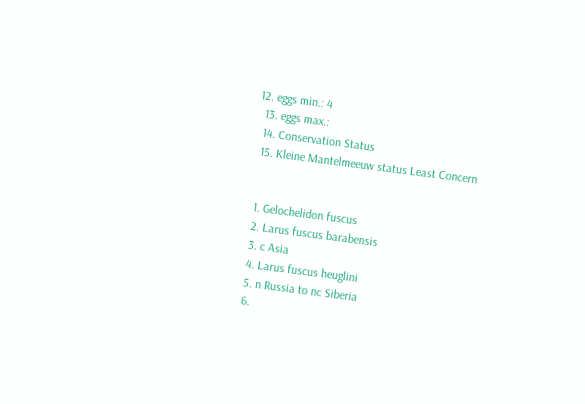12. eggs min.: 4
  13. eggs max.:
  14. Conservation Status
  15. Kleine Mantelmeeuw status Least Concern


  1. Gelochelidon fuscus
  2. Larus fuscus barabensis
  3. c Asia
  4. Larus fuscus heuglini
  5. n Russia to nc Siberia
  6.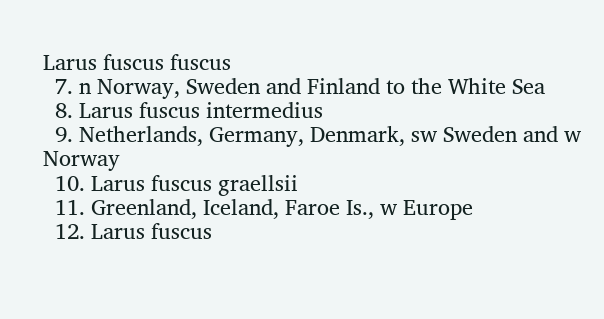Larus fuscus fuscus
  7. n Norway, Sweden and Finland to the White Sea
  8. Larus fuscus intermedius
  9. Netherlands, Germany, Denmark, sw Sweden and w Norway
  10. Larus fuscus graellsii
  11. Greenland, Iceland, Faroe Is., w Europe
  12. Larus fuscus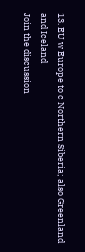13. EU w Europe to c Northern Siberia; also Greenland and Iceland
Join the discussion